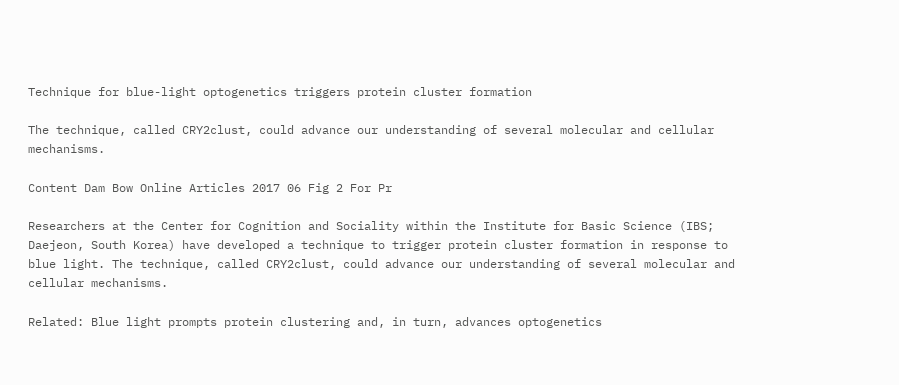Technique for blue-light optogenetics triggers protein cluster formation

The technique, called CRY2clust, could advance our understanding of several molecular and cellular mechanisms.

Content Dam Bow Online Articles 2017 06 Fig 2 For Pr

Researchers at the Center for Cognition and Sociality within the Institute for Basic Science (IBS; Daejeon, South Korea) have developed a technique to trigger protein cluster formation in response to blue light. The technique, called CRY2clust, could advance our understanding of several molecular and cellular mechanisms.

Related: Blue light prompts protein clustering and, in turn, advances optogenetics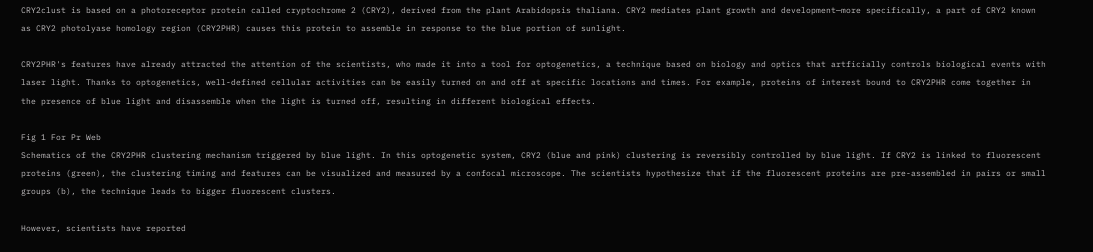CRY2clust is based on a photoreceptor protein called cryptochrome 2 (CRY2), derived from the plant Arabidopsis thaliana. CRY2 mediates plant growth and development—more specifically, a part of CRY2 known as CRY2 photolyase homology region (CRY2PHR) causes this protein to assemble in response to the blue portion of sunlight.

CRY2PHR's features have already attracted the attention of the scientists, who made it into a tool for optogenetics, a technique based on biology and optics that artficially controls biological events with laser light. Thanks to optogenetics, well-defined cellular activities can be easily turned on and off at specific locations and times. For example, proteins of interest bound to CRY2PHR come together in the presence of blue light and disassemble when the light is turned off, resulting in different biological effects.

Fig 1 For Pr Web
Schematics of the CRY2PHR clustering mechanism triggered by blue light. In this optogenetic system, CRY2 (blue and pink) clustering is reversibly controlled by blue light. If CRY2 is linked to fluorescent proteins (green), the clustering timing and features can be visualized and measured by a confocal microscope. The scientists hypothesize that if the fluorescent proteins are pre-assembled in pairs or small groups (b), the technique leads to bigger fluorescent clusters.

However, scientists have reported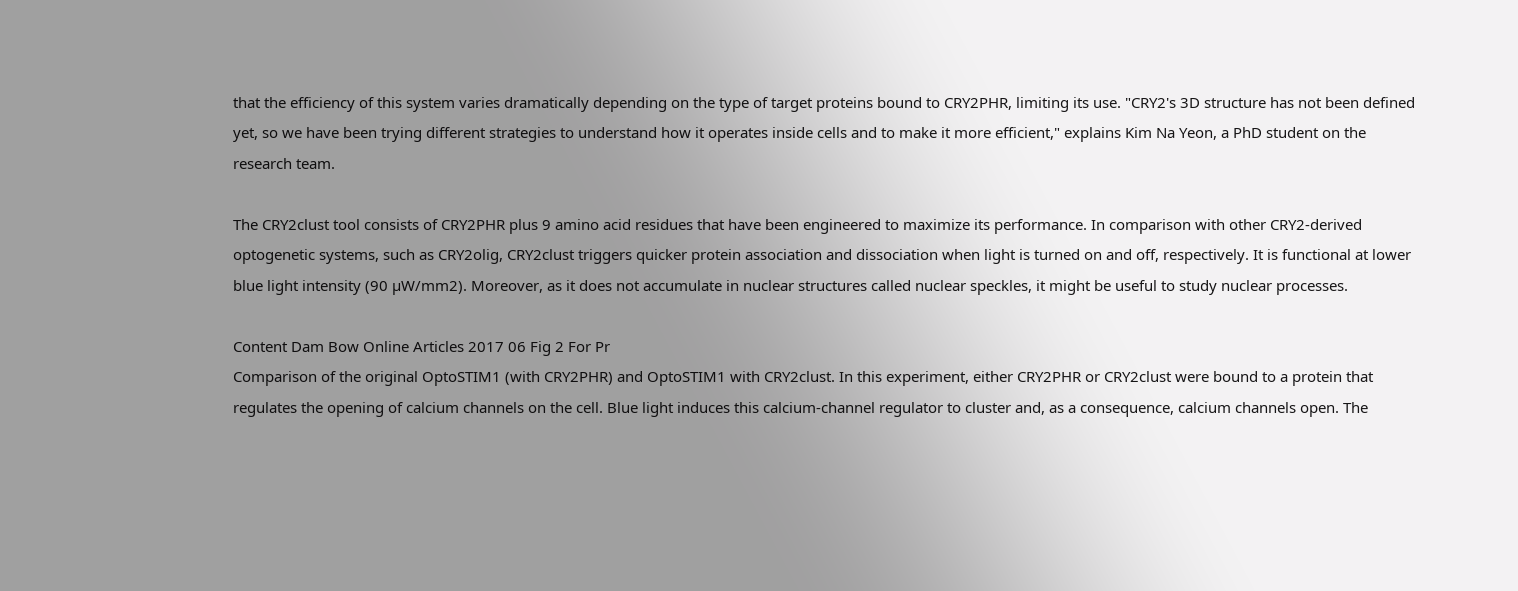that the efficiency of this system varies dramatically depending on the type of target proteins bound to CRY2PHR, limiting its use. "CRY2's 3D structure has not been defined yet, so we have been trying different strategies to understand how it operates inside cells and to make it more efficient," explains Kim Na Yeon, a PhD student on the research team.

The CRY2clust tool consists of CRY2PHR plus 9 amino acid residues that have been engineered to maximize its performance. In comparison with other CRY2-derived optogenetic systems, such as CRY2olig, CRY2clust triggers quicker protein association and dissociation when light is turned on and off, respectively. It is functional at lower blue light intensity (90 µW/mm2). Moreover, as it does not accumulate in nuclear structures called nuclear speckles, it might be useful to study nuclear processes.

Content Dam Bow Online Articles 2017 06 Fig 2 For Pr
Comparison of the original OptoSTIM1 (with CRY2PHR) and OptoSTIM1 with CRY2clust. In this experiment, either CRY2PHR or CRY2clust were bound to a protein that regulates the opening of calcium channels on the cell. Blue light induces this calcium-channel regulator to cluster and, as a consequence, calcium channels open. The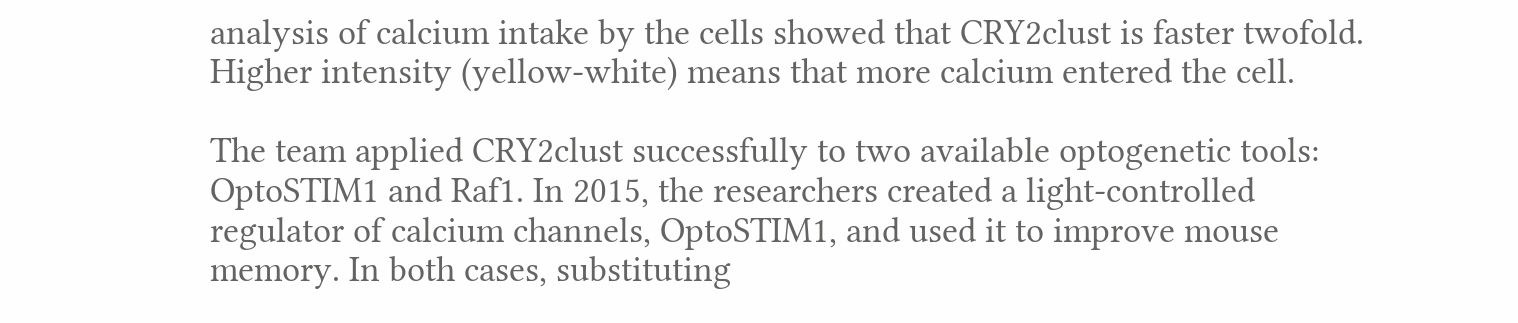analysis of calcium intake by the cells showed that CRY2clust is faster twofold. Higher intensity (yellow-white) means that more calcium entered the cell.

The team applied CRY2clust successfully to two available optogenetic tools: OptoSTIM1 and Raf1. In 2015, the researchers created a light-controlled regulator of calcium channels, OptoSTIM1, and used it to improve mouse memory. In both cases, substituting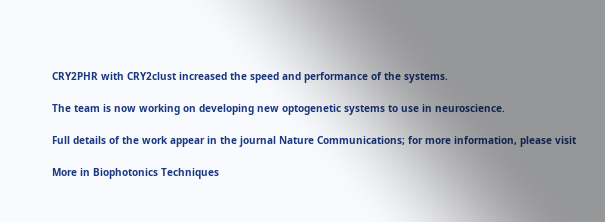CRY2PHR with CRY2clust increased the speed and performance of the systems.

The team is now working on developing new optogenetic systems to use in neuroscience.

Full details of the work appear in the journal Nature Communications; for more information, please visit

More in Biophotonics Techniques